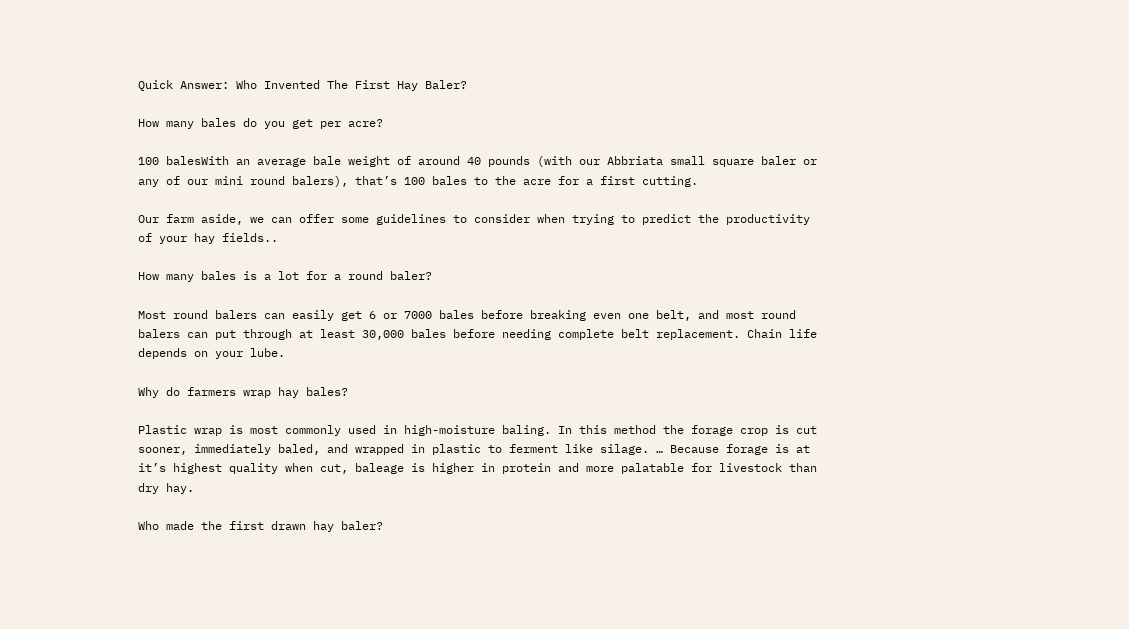Quick Answer: Who Invented The First Hay Baler?

How many bales do you get per acre?

100 balesWith an average bale weight of around 40 pounds (with our Abbriata small square baler or any of our mini round balers), that’s 100 bales to the acre for a first cutting.

Our farm aside, we can offer some guidelines to consider when trying to predict the productivity of your hay fields..

How many bales is a lot for a round baler?

Most round balers can easily get 6 or 7000 bales before breaking even one belt, and most round balers can put through at least 30,000 bales before needing complete belt replacement. Chain life depends on your lube.

Why do farmers wrap hay bales?

Plastic wrap is most commonly used in high-moisture baling. In this method the forage crop is cut sooner, immediately baled, and wrapped in plastic to ferment like silage. … Because forage is at it’s highest quality when cut, baleage is higher in protein and more palatable for livestock than dry hay.

Who made the first drawn hay baler?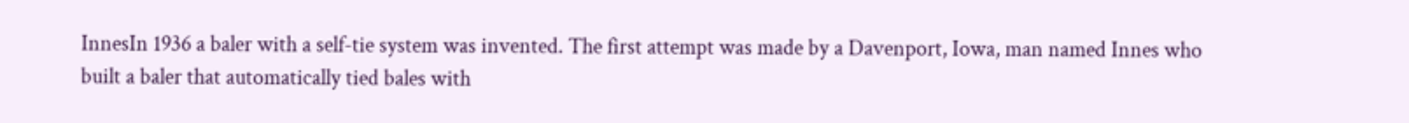InnesIn 1936 a baler with a self-tie system was invented. The first attempt was made by a Davenport, Iowa, man named Innes who built a baler that automatically tied bales with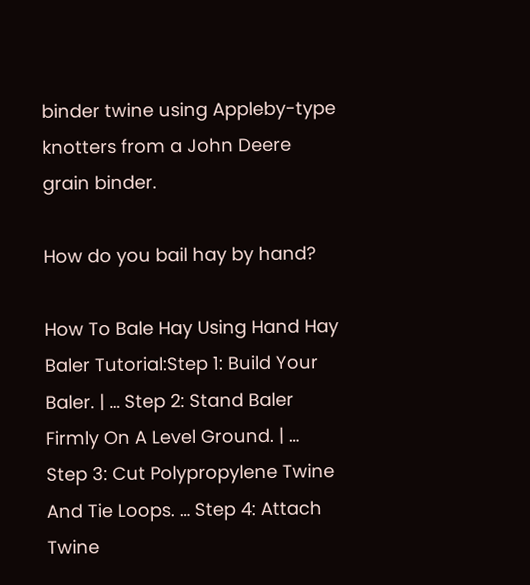binder twine using Appleby-type knotters from a John Deere grain binder.

How do you bail hay by hand?

How To Bale Hay Using Hand Hay Baler Tutorial:Step 1: Build Your Baler. | … Step 2: Stand Baler Firmly On A Level Ground. | … Step 3: Cut Polypropylene Twine And Tie Loops. … Step 4: Attach Twine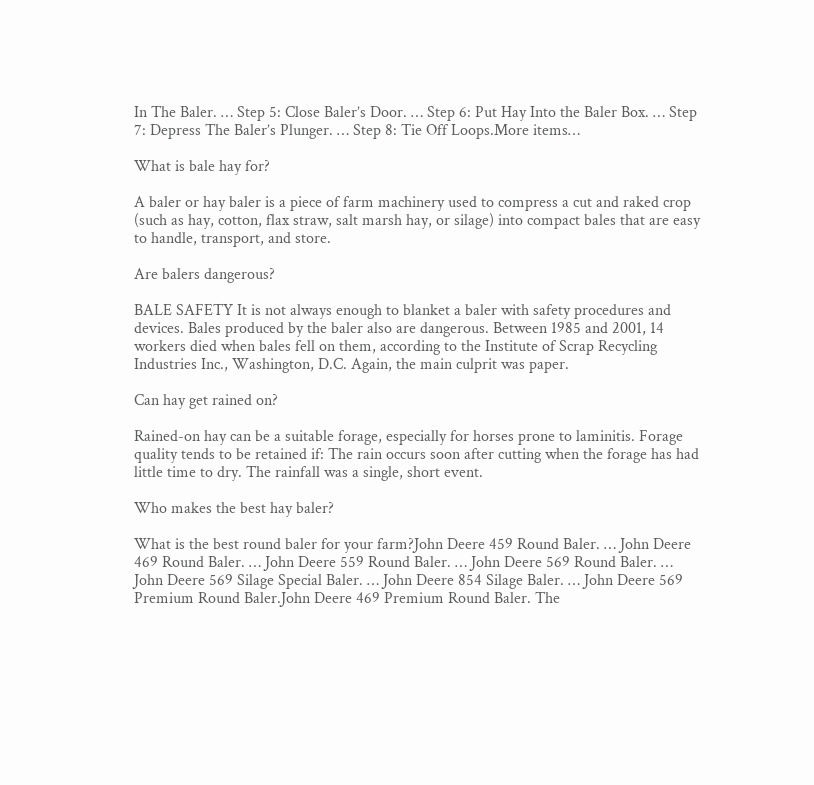In The Baler. … Step 5: Close Baler’s Door. … Step 6: Put Hay Into the Baler Box. … Step 7: Depress The Baler’s Plunger. … Step 8: Tie Off Loops.More items…

What is bale hay for?

A baler or hay baler is a piece of farm machinery used to compress a cut and raked crop (such as hay, cotton, flax straw, salt marsh hay, or silage) into compact bales that are easy to handle, transport, and store.

Are balers dangerous?

BALE SAFETY It is not always enough to blanket a baler with safety procedures and devices. Bales produced by the baler also are dangerous. Between 1985 and 2001, 14 workers died when bales fell on them, according to the Institute of Scrap Recycling Industries Inc., Washington, D.C. Again, the main culprit was paper.

Can hay get rained on?

Rained-on hay can be a suitable forage, especially for horses prone to laminitis. Forage quality tends to be retained if: The rain occurs soon after cutting when the forage has had little time to dry. The rainfall was a single, short event.

Who makes the best hay baler?

What is the best round baler for your farm?John Deere 459 Round Baler. … John Deere 469 Round Baler. … John Deere 559 Round Baler. … John Deere 569 Round Baler. … John Deere 569 Silage Special Baler. … John Deere 854 Silage Baler. … John Deere 569 Premium Round Baler.John Deere 469 Premium Round Baler. The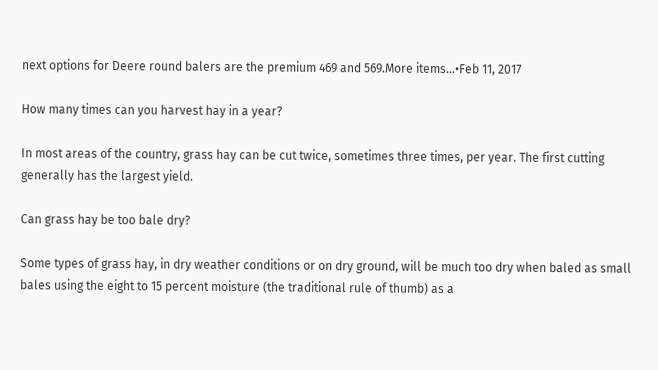next options for Deere round balers are the premium 469 and 569.More items…•Feb 11, 2017

How many times can you harvest hay in a year?

In most areas of the country, grass hay can be cut twice, sometimes three times, per year. The first cutting generally has the largest yield.

Can grass hay be too bale dry?

Some types of grass hay, in dry weather conditions or on dry ground, will be much too dry when baled as small bales using the eight to 15 percent moisture (the traditional rule of thumb) as a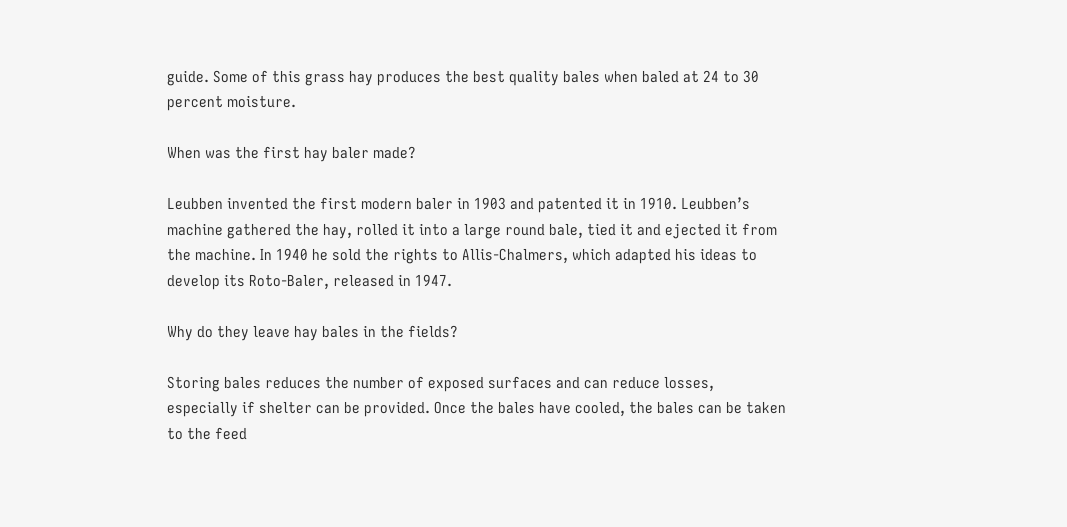guide. Some of this grass hay produces the best quality bales when baled at 24 to 30 percent moisture.

When was the first hay baler made?

Leubben invented the first modern baler in 1903 and patented it in 1910. Leubben’s machine gathered the hay, rolled it into a large round bale, tied it and ejected it from the machine. In 1940 he sold the rights to Allis-Chalmers, which adapted his ideas to develop its Roto-Baler, released in 1947.

Why do they leave hay bales in the fields?

Storing bales reduces the number of exposed surfaces and can reduce losses, especially if shelter can be provided. Once the bales have cooled, the bales can be taken to the feed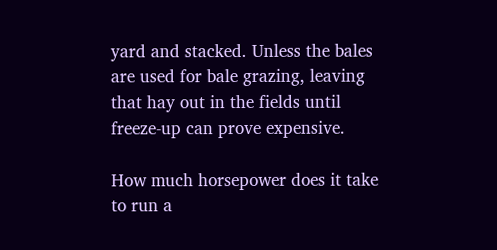yard and stacked. Unless the bales are used for bale grazing, leaving that hay out in the fields until freeze-up can prove expensive.

How much horsepower does it take to run a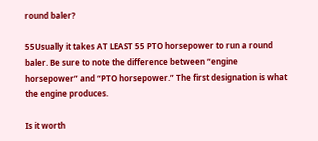round baler?

55Usually it takes AT LEAST 55 PTO horsepower to run a round baler. Be sure to note the difference between “engine horsepower” and “PTO horsepower.” The first designation is what the engine produces.

Is it worth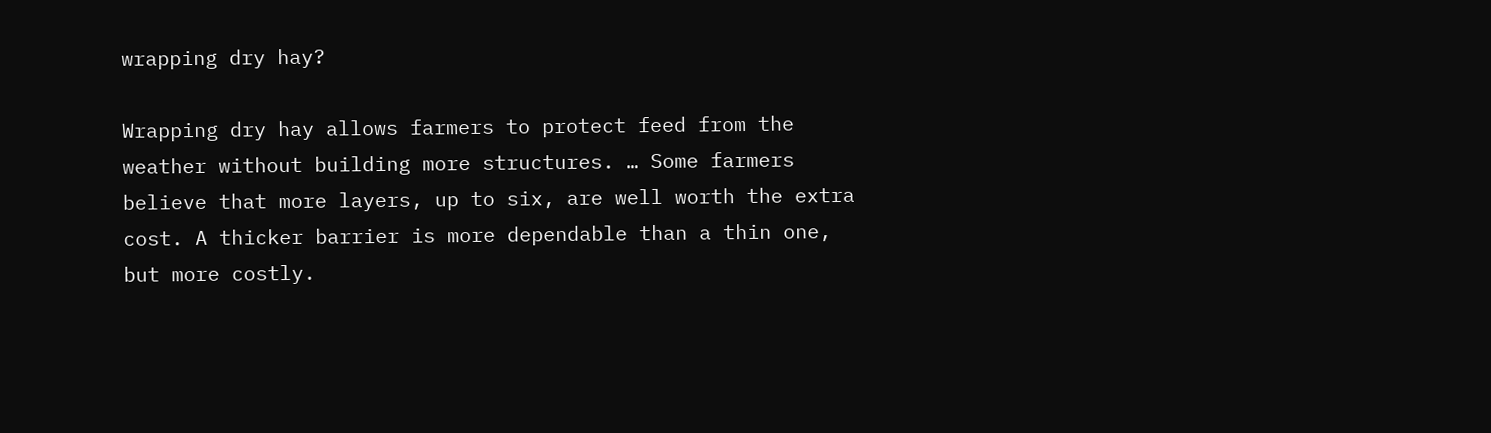wrapping dry hay?

Wrapping dry hay allows farmers to protect feed from the weather without building more structures. … Some farmers believe that more layers, up to six, are well worth the extra cost. A thicker barrier is more dependable than a thin one, but more costly.